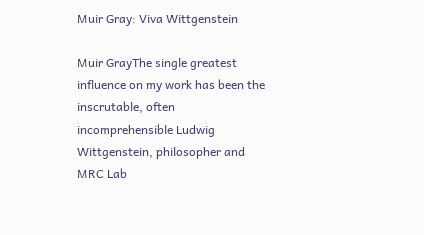Muir Gray: Viva Wittgenstein

Muir GrayThe single greatest influence on my work has been the inscrutable, often incomprehensible Ludwig Wittgenstein, philosopher and MRC Lab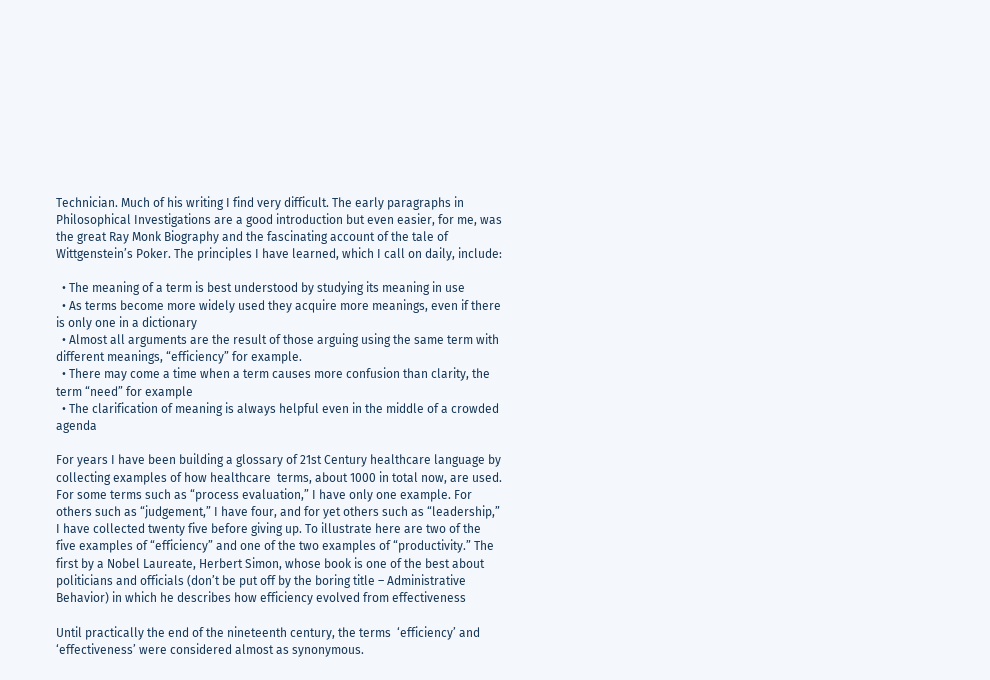Technician. Much of his writing I find very difficult. The early paragraphs in Philosophical Investigations are a good introduction but even easier, for me, was the great Ray Monk Biography and the fascinating account of the tale of Wittgenstein’s Poker. The principles I have learned, which I call on daily, include:

  • The meaning of a term is best understood by studying its meaning in use
  • As terms become more widely used they acquire more meanings, even if there is only one in a dictionary
  • Almost all arguments are the result of those arguing using the same term with different meanings, “efficiency” for example.
  • There may come a time when a term causes more confusion than clarity, the term “need” for example
  • The clarification of meaning is always helpful even in the middle of a crowded agenda

For years I have been building a glossary of 21st Century healthcare language by collecting examples of how healthcare  terms, about 1000 in total now, are used. For some terms such as “process evaluation,” I have only one example. For others such as “judgement,” I have four, and for yet others such as “leadership,” I have collected twenty five before giving up. To illustrate here are two of the five examples of “efficiency” and one of the two examples of “productivity.” The first by a Nobel Laureate, Herbert Simon, whose book is one of the best about politicians and officials (don’t be put off by the boring title – Administrative Behavior) in which he describes how efficiency evolved from effectiveness

Until practically the end of the nineteenth century, the terms  ‘efficiency’ and ‘effectiveness’ were considered almost as synonymous.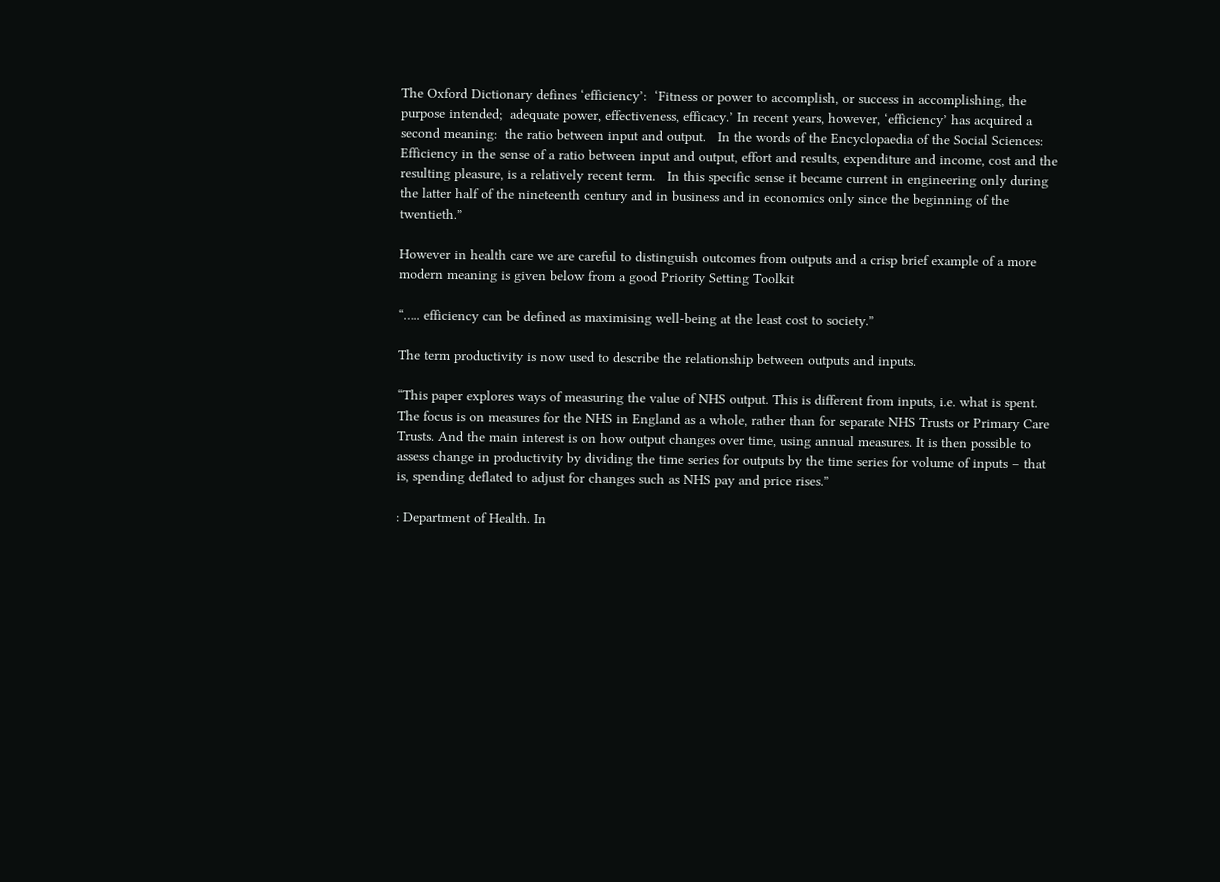The Oxford Dictionary defines ‘efficiency’:  ‘Fitness or power to accomplish, or success in accomplishing, the purpose intended;  adequate power, effectiveness, efficacy.’ In recent years, however, ‘efficiency’ has acquired a second meaning:  the ratio between input and output.   In the words of the Encyclopaedia of the Social Sciences:
Efficiency in the sense of a ratio between input and output, effort and results, expenditure and income, cost and the resulting pleasure, is a relatively recent term.   In this specific sense it became current in engineering only during the latter half of the nineteenth century and in business and in economics only since the beginning of the twentieth.”

However in health care we are careful to distinguish outcomes from outputs and a crisp brief example of a more modern meaning is given below from a good Priority Setting Toolkit

“….. efficiency can be defined as maximising well-being at the least cost to society.”

The term productivity is now used to describe the relationship between outputs and inputs.

“This paper explores ways of measuring the value of NHS output. This is different from inputs, i.e. what is spent. The focus is on measures for the NHS in England as a whole, rather than for separate NHS Trusts or Primary Care Trusts. And the main interest is on how output changes over time, using annual measures. It is then possible to assess change in productivity by dividing the time series for outputs by the time series for volume of inputs – that is, spending deflated to adjust for changes such as NHS pay and price rises.”

: Department of Health. In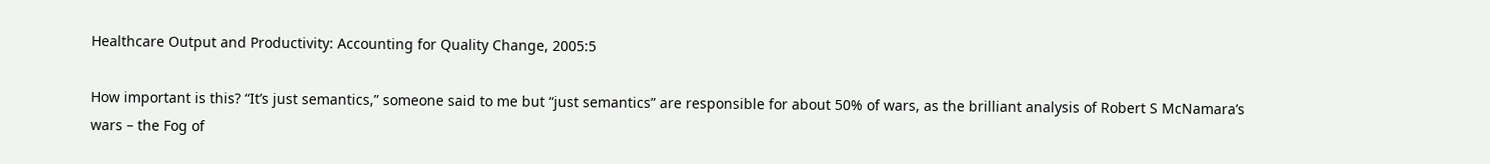Healthcare Output and Productivity: Accounting for Quality Change, 2005:5

How important is this? “It’s just semantics,” someone said to me but “just semantics” are responsible for about 50% of wars, as the brilliant analysis of Robert S McNamara’s wars – the Fog of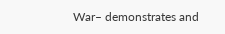War– demonstrates and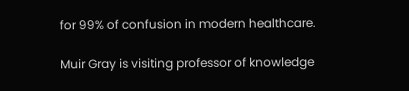for 99% of confusion in modern healthcare.

Muir Gray is visiting professor of knowledge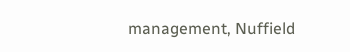management, Nuffield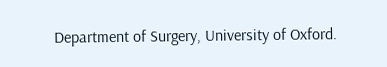Department of Surgery, University of Oxford.